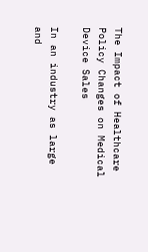The Impact of Healthcare Policy Changes on Medical Device Sales

In an industry as large and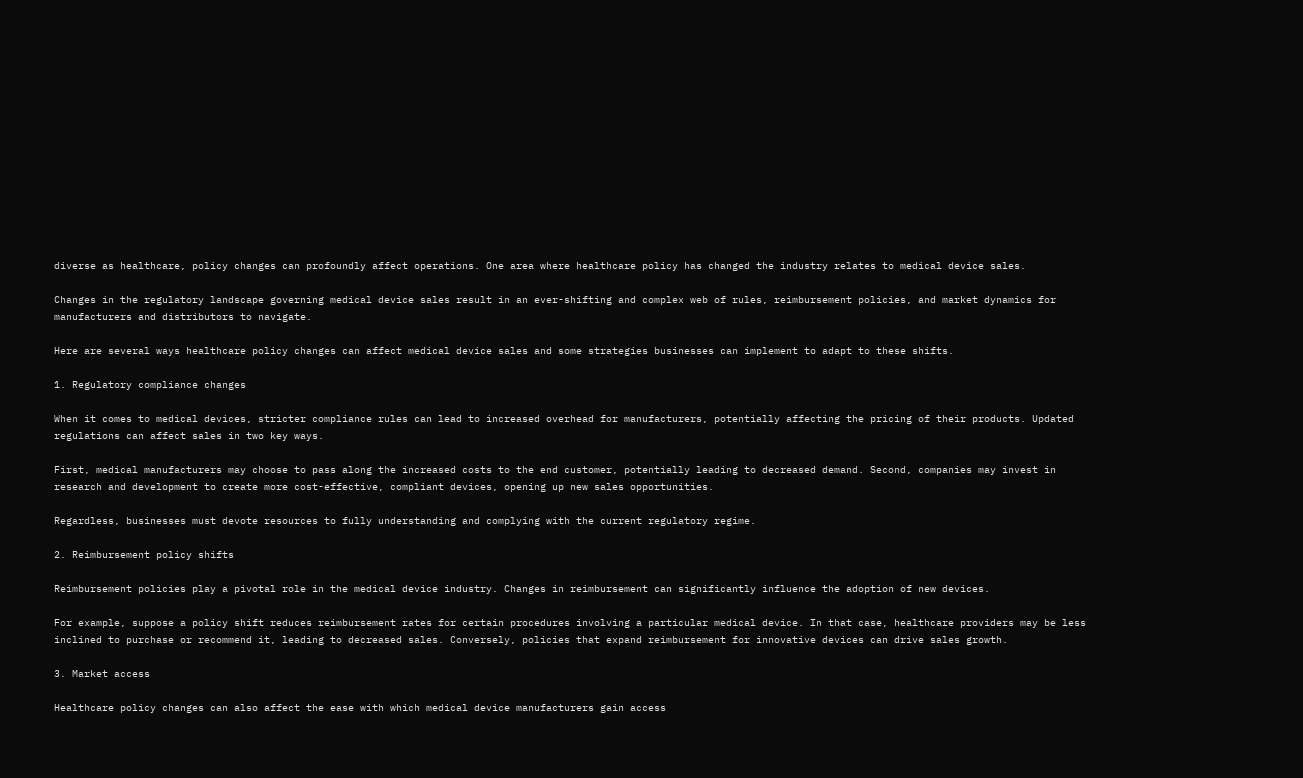diverse as healthcare, policy changes can profoundly affect operations. One area where healthcare policy has changed the industry relates to medical device sales.

Changes in the regulatory landscape governing medical device sales result in an ever-shifting and complex web of rules, reimbursement policies, and market dynamics for manufacturers and distributors to navigate.

Here are several ways healthcare policy changes can affect medical device sales and some strategies businesses can implement to adapt to these shifts.

1. Regulatory compliance changes

When it comes to medical devices, stricter compliance rules can lead to increased overhead for manufacturers, potentially affecting the pricing of their products. Updated regulations can affect sales in two key ways.

First, medical manufacturers may choose to pass along the increased costs to the end customer, potentially leading to decreased demand. Second, companies may invest in research and development to create more cost-effective, compliant devices, opening up new sales opportunities.

Regardless, businesses must devote resources to fully understanding and complying with the current regulatory regime.

2. Reimbursement policy shifts

Reimbursement policies play a pivotal role in the medical device industry. Changes in reimbursement can significantly influence the adoption of new devices.

For example, suppose a policy shift reduces reimbursement rates for certain procedures involving a particular medical device. In that case, healthcare providers may be less inclined to purchase or recommend it, leading to decreased sales. Conversely, policies that expand reimbursement for innovative devices can drive sales growth.

3. Market access

Healthcare policy changes can also affect the ease with which medical device manufacturers gain access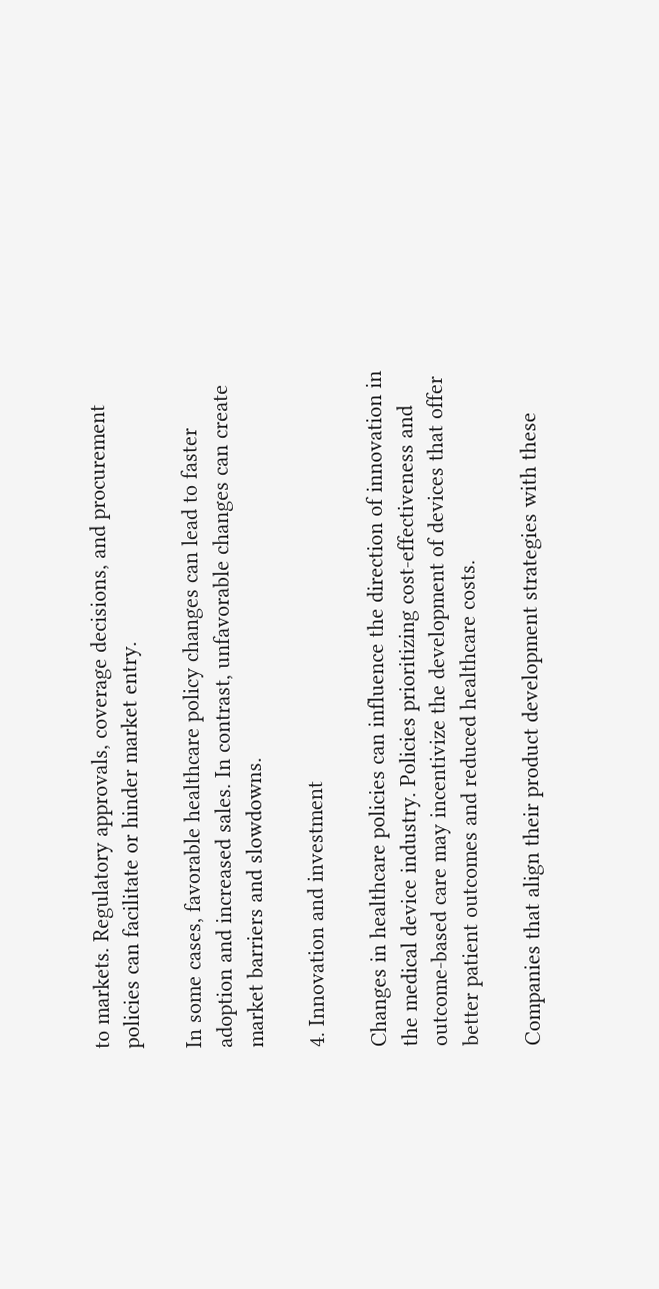to markets. Regulatory approvals, coverage decisions, and procurement policies can facilitate or hinder market entry.

In some cases, favorable healthcare policy changes can lead to faster adoption and increased sales. In contrast, unfavorable changes can create market barriers and slowdowns.

4. Innovation and investment

Changes in healthcare policies can influence the direction of innovation in the medical device industry. Policies prioritizing cost-effectiveness and outcome-based care may incentivize the development of devices that offer better patient outcomes and reduced healthcare costs.

Companies that align their product development strategies with these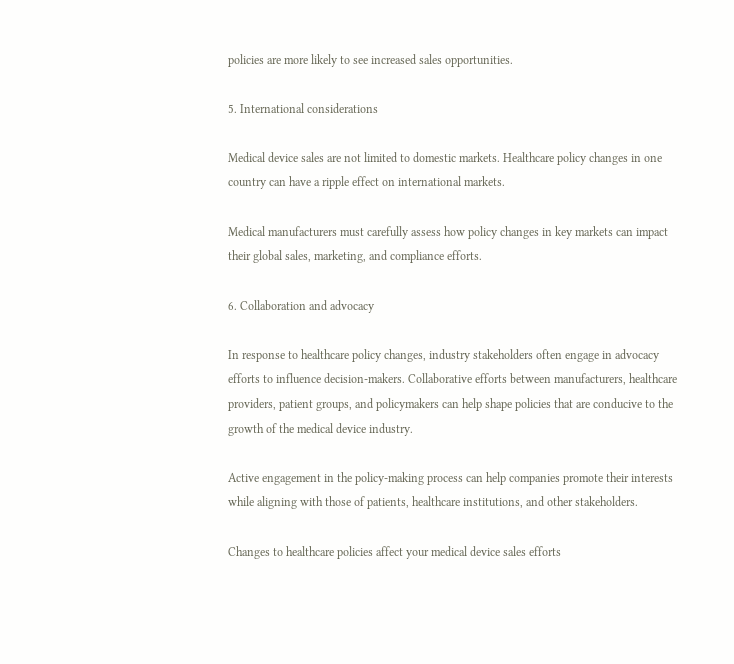policies are more likely to see increased sales opportunities.

5. International considerations

Medical device sales are not limited to domestic markets. Healthcare policy changes in one country can have a ripple effect on international markets.

Medical manufacturers must carefully assess how policy changes in key markets can impact their global sales, marketing, and compliance efforts.

6. Collaboration and advocacy

In response to healthcare policy changes, industry stakeholders often engage in advocacy efforts to influence decision-makers. Collaborative efforts between manufacturers, healthcare providers, patient groups, and policymakers can help shape policies that are conducive to the growth of the medical device industry.

Active engagement in the policy-making process can help companies promote their interests while aligning with those of patients, healthcare institutions, and other stakeholders.

Changes to healthcare policies affect your medical device sales efforts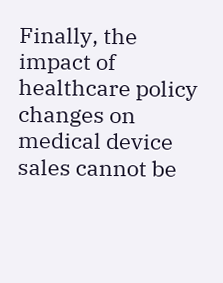Finally, the impact of healthcare policy changes on medical device sales cannot be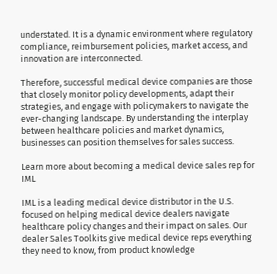understated. It is a dynamic environment where regulatory compliance, reimbursement policies, market access, and innovation are interconnected.

Therefore, successful medical device companies are those that closely monitor policy developments, adapt their strategies, and engage with policymakers to navigate the ever-changing landscape. By understanding the interplay between healthcare policies and market dynamics, businesses can position themselves for sales success.

Learn more about becoming a medical device sales rep for IML

IML is a leading medical device distributor in the U.S. focused on helping medical device dealers navigate healthcare policy changes and their impact on sales. Our dealer Sales Toolkits give medical device reps everything they need to know, from product knowledge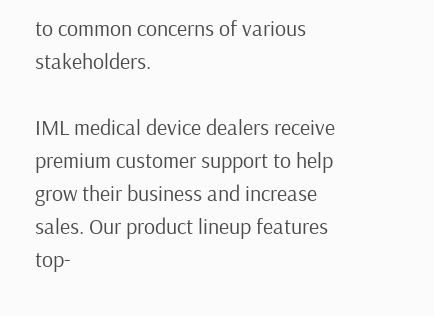to common concerns of various stakeholders.

IML medical device dealers receive premium customer support to help grow their business and increase sales. Our product lineup features top-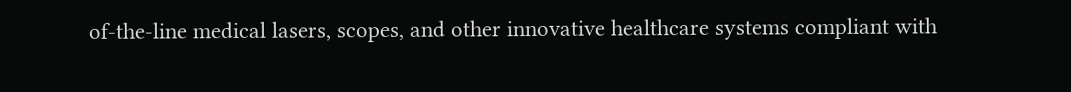of-the-line medical lasers, scopes, and other innovative healthcare systems compliant with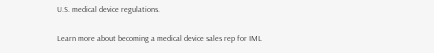U.S. medical device regulations.

Learn more about becoming a medical device sales rep for IML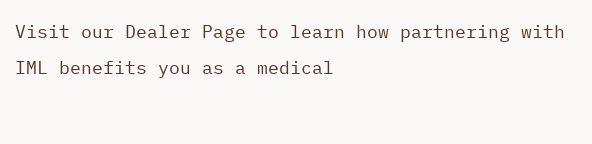Visit our Dealer Page to learn how partnering with IML benefits you as a medical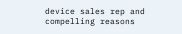device sales rep and compelling reasons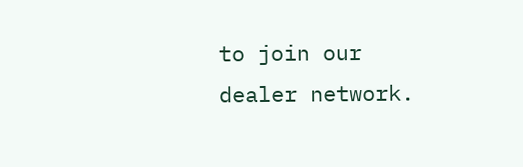to join our dealer network.